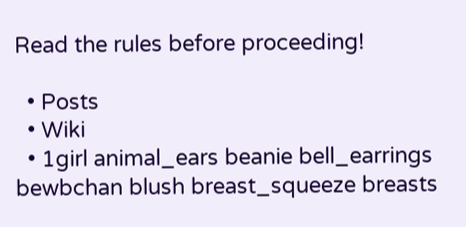Read the rules before proceeding!

  • Posts
  • Wiki
  • 1girl animal_ears beanie bell_earrings bewbchan blush breast_squeeze breasts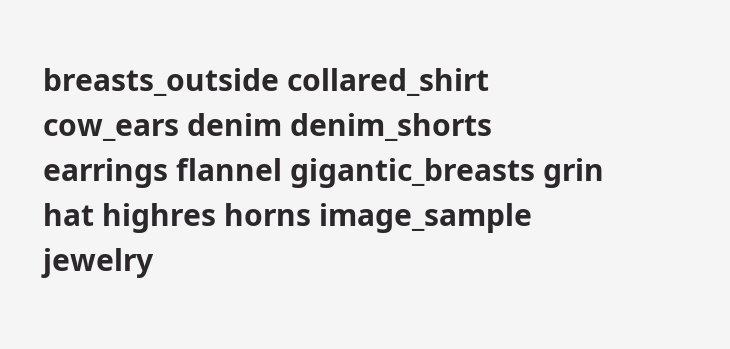breasts_outside collared_shirt cow_ears denim denim_shorts earrings flannel gigantic_breasts grin hat highres horns image_sample jewelry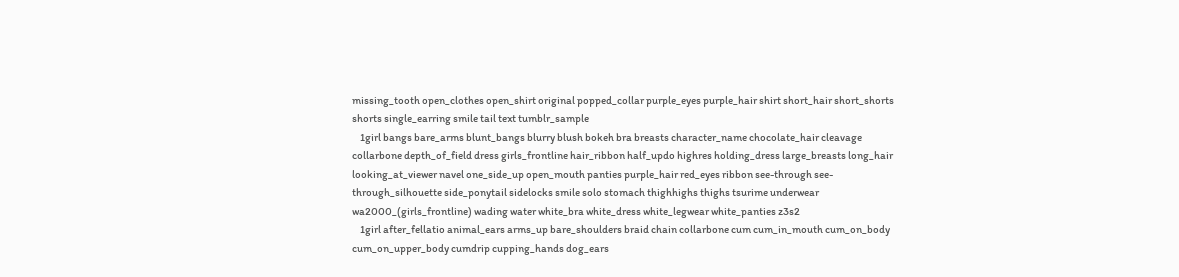missing_tooth open_clothes open_shirt original popped_collar purple_eyes purple_hair shirt short_hair short_shorts shorts single_earring smile tail text tumblr_sample
    1girl bangs bare_arms blunt_bangs blurry blush bokeh bra breasts character_name chocolate_hair cleavage collarbone depth_of_field dress girls_frontline hair_ribbon half_updo highres holding_dress large_breasts long_hair looking_at_viewer navel one_side_up open_mouth panties purple_hair red_eyes ribbon see-through see-through_silhouette side_ponytail sidelocks smile solo stomach thighhighs thighs tsurime underwear wa2000_(girls_frontline) wading water white_bra white_dress white_legwear white_panties z3s2
    1girl after_fellatio animal_ears arms_up bare_shoulders braid chain collarbone cum cum_in_mouth cum_on_body cum_on_upper_body cumdrip cupping_hands dog_ears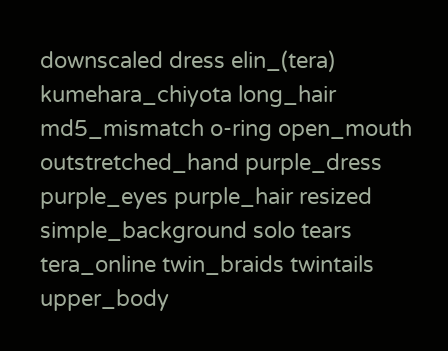downscaled dress elin_(tera) kumehara_chiyota long_hair md5_mismatch o-ring open_mouth outstretched_hand purple_dress purple_eyes purple_hair resized simple_background solo tears tera_online twin_braids twintails upper_body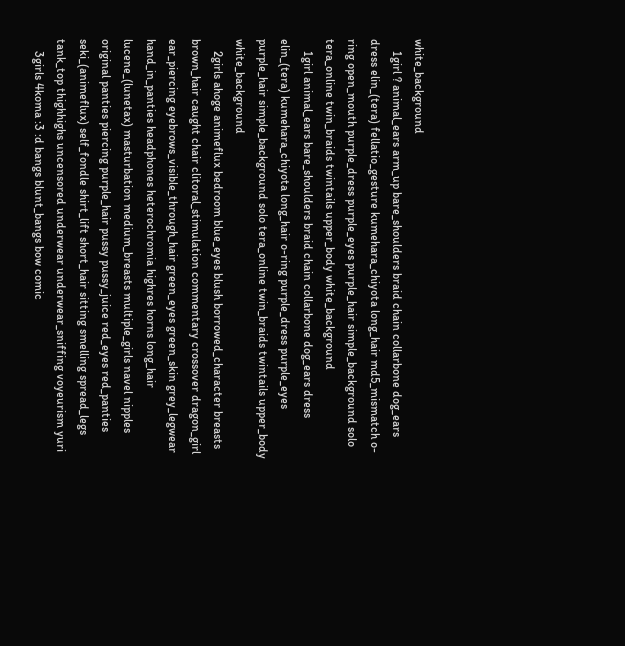white_background
    1girl ? animal_ears arm_up bare_shoulders braid chain collarbone dog_ears dress elin_(tera) fellatio_gesture kumehara_chiyota long_hair md5_mismatch o-ring open_mouth purple_dress purple_eyes purple_hair simple_background solo tera_online twin_braids twintails upper_body white_background
    1girl animal_ears bare_shoulders braid chain collarbone dog_ears dress elin_(tera) kumehara_chiyota long_hair o-ring purple_dress purple_eyes purple_hair simple_background solo tera_online twin_braids twintails upper_body white_background
    2girls ahoge animeflux bedroom blue_eyes blush borrowed_character breasts brown_hair caught chair clitoral_stimulation commentary crossover dragon_girl ear_piercing eyebrows_visible_through_hair green_eyes green_skin grey_legwear hand_in_panties headphones heterochromia highres horns long_hair lucene_(lunetax) masturbation medium_breasts multiple_girls navel nipples original panties piercing purple_hair pussy pussy_juice red_eyes red_panties seki_(animeflux) self_fondle shirt_lift short_hair sitting smelling spread_legs tank_top thighhighs uncensored underwear underwear_sniffing voyeurism yuri
    3girls 4koma :3 :d bangs blunt_bangs bow comic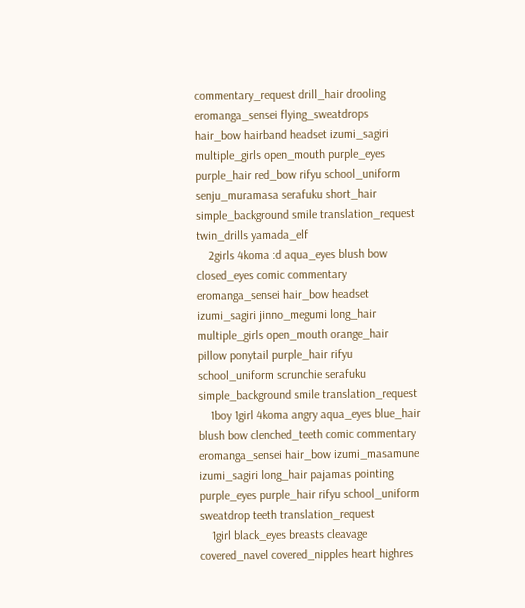commentary_request drill_hair drooling eromanga_sensei flying_sweatdrops hair_bow hairband headset izumi_sagiri multiple_girls open_mouth purple_eyes purple_hair red_bow rifyu school_uniform senju_muramasa serafuku short_hair simple_background smile translation_request twin_drills yamada_elf
    2girls 4koma :d aqua_eyes blush bow closed_eyes comic commentary eromanga_sensei hair_bow headset izumi_sagiri jinno_megumi long_hair multiple_girls open_mouth orange_hair pillow ponytail purple_hair rifyu school_uniform scrunchie serafuku simple_background smile translation_request
    1boy 1girl 4koma angry aqua_eyes blue_hair blush bow clenched_teeth comic commentary eromanga_sensei hair_bow izumi_masamune izumi_sagiri long_hair pajamas pointing purple_eyes purple_hair rifyu school_uniform sweatdrop teeth translation_request
    1girl black_eyes breasts cleavage covered_navel covered_nipples heart highres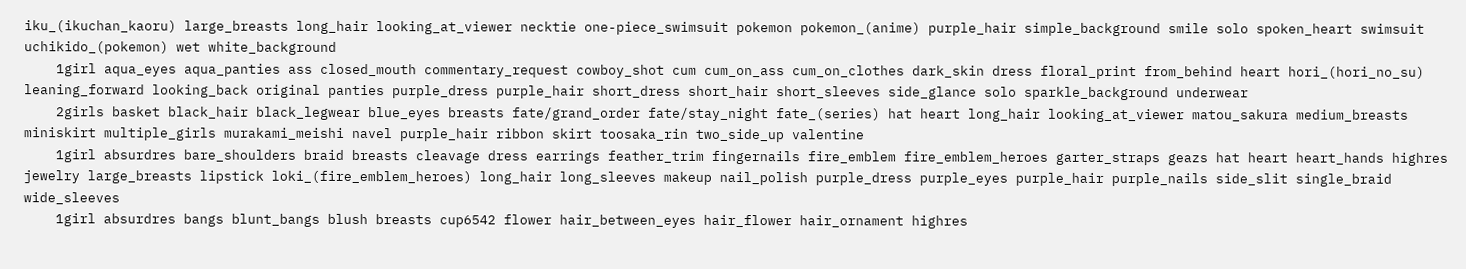iku_(ikuchan_kaoru) large_breasts long_hair looking_at_viewer necktie one-piece_swimsuit pokemon pokemon_(anime) purple_hair simple_background smile solo spoken_heart swimsuit uchikido_(pokemon) wet white_background
    1girl aqua_eyes aqua_panties ass closed_mouth commentary_request cowboy_shot cum cum_on_ass cum_on_clothes dark_skin dress floral_print from_behind heart hori_(hori_no_su) leaning_forward looking_back original panties purple_dress purple_hair short_dress short_hair short_sleeves side_glance solo sparkle_background underwear
    2girls basket black_hair black_legwear blue_eyes breasts fate/grand_order fate/stay_night fate_(series) hat heart long_hair looking_at_viewer matou_sakura medium_breasts miniskirt multiple_girls murakami_meishi navel purple_hair ribbon skirt toosaka_rin two_side_up valentine
    1girl absurdres bare_shoulders braid breasts cleavage dress earrings feather_trim fingernails fire_emblem fire_emblem_heroes garter_straps geazs hat heart heart_hands highres jewelry large_breasts lipstick loki_(fire_emblem_heroes) long_hair long_sleeves makeup nail_polish purple_dress purple_eyes purple_hair purple_nails side_slit single_braid wide_sleeves
    1girl absurdres bangs blunt_bangs blush breasts cup6542 flower hair_between_eyes hair_flower hair_ornament highres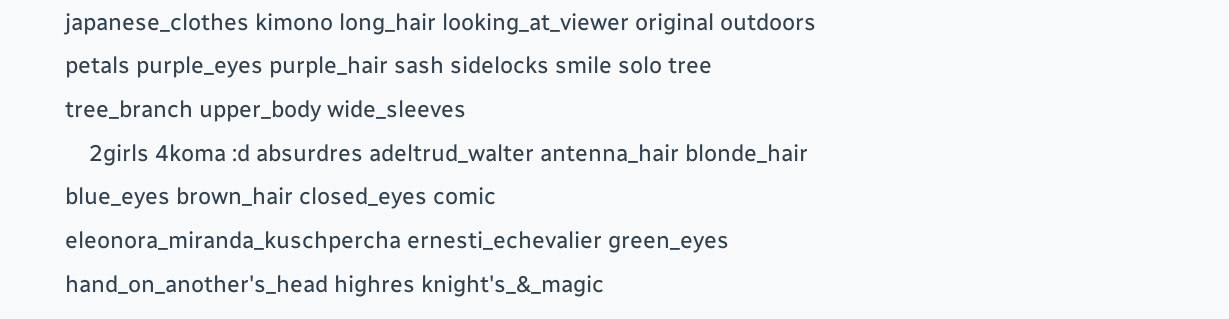japanese_clothes kimono long_hair looking_at_viewer original outdoors petals purple_eyes purple_hair sash sidelocks smile solo tree tree_branch upper_body wide_sleeves
    2girls 4koma :d absurdres adeltrud_walter antenna_hair blonde_hair blue_eyes brown_hair closed_eyes comic eleonora_miranda_kuschpercha ernesti_echevalier green_eyes hand_on_another's_head highres knight's_&_magic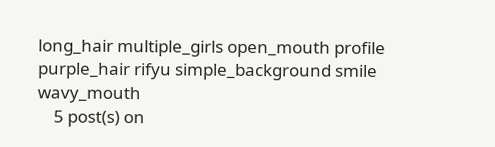long_hair multiple_girls open_mouth profile purple_hair rifyu simple_background smile wavy_mouth
    5 post(s) on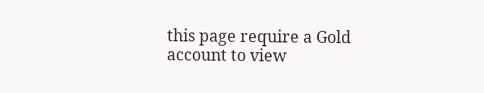this page require a Gold account to view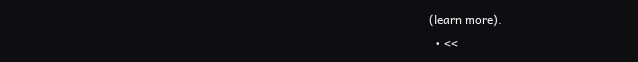(learn more).
  • <<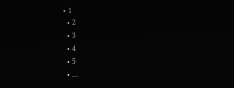• 1
  • 2
  • 3
  • 4
  • 5
  • ...